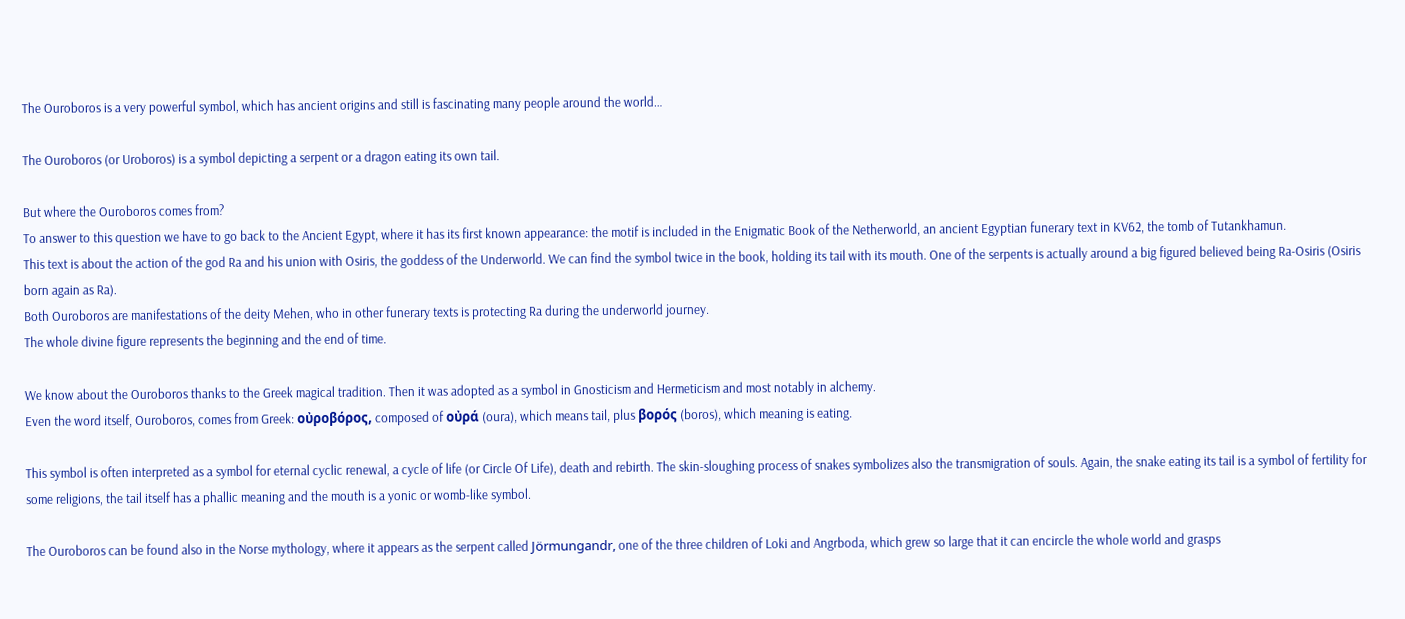The Ouroboros is a very powerful symbol, which has ancient origins and still is fascinating many people around the world…

The Ouroboros (or Uroboros) is a symbol depicting a serpent or a dragon eating its own tail.

But where the Ouroboros comes from?
To answer to this question we have to go back to the Ancient Egypt, where it has its first known appearance: the motif is included in the Enigmatic Book of the Netherworld, an ancient Egyptian funerary text in KV62, the tomb of Tutankhamun.
This text is about the action of the god Ra and his union with Osiris, the goddess of the Underworld. We can find the symbol twice in the book, holding its tail with its mouth. One of the serpents is actually around a big figured believed being Ra-Osiris (Osiris born again as Ra).
Both Ouroboros are manifestations of the deity Mehen, who in other funerary texts is protecting Ra during the underworld journey.
The whole divine figure represents the beginning and the end of time.

We know about the Ouroboros thanks to the Greek magical tradition. Then it was adopted as a symbol in Gnosticism and Hermeticism and most notably in alchemy.
Even the word itself, Ouroboros, comes from Greek: οὐροβόρος, composed of οὐρά (oura), which means tail, plus βορός (boros), which meaning is eating.

This symbol is often interpreted as a symbol for eternal cyclic renewal, a cycle of life (or Circle Of Life), death and rebirth. The skin-sloughing process of snakes symbolizes also the transmigration of souls. Again, the snake eating its tail is a symbol of fertility for some religions, the tail itself has a phallic meaning and the mouth is a yonic or womb-like symbol.

The Ouroboros can be found also in the Norse mythology, where it appears as the serpent called Jörmungandr, one of the three children of Loki and Angrboda, which grew so large that it can encircle the whole world and grasps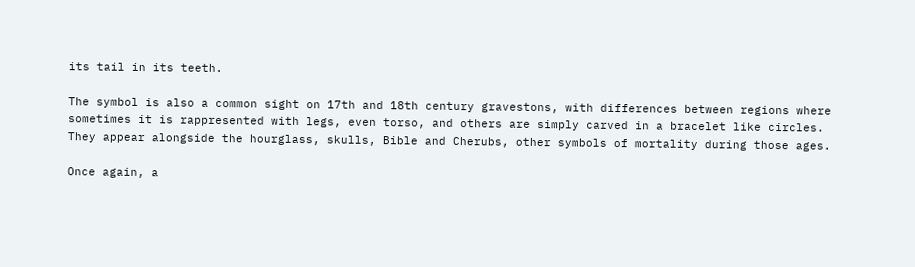its tail in its teeth.

The symbol is also a common sight on 17th and 18th century gravestons, with differences between regions where sometimes it is rappresented with legs, even torso, and others are simply carved in a bracelet like circles.
They appear alongside the hourglass, skulls, Bible and Cherubs, other symbols of mortality during those ages.

Once again, a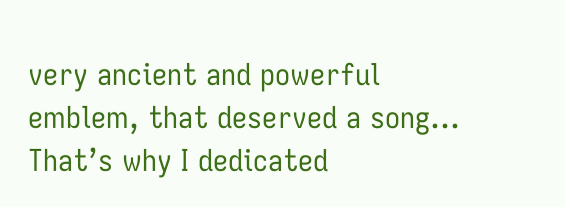very ancient and powerful emblem, that deserved a song… That’s why I dedicated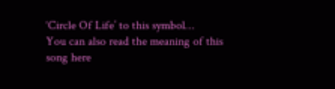‘Circle Of Life’ to this symbol…
You can also read the meaning of this song here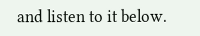and listen to it below.